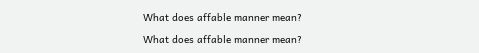What does affable manner mean?

What does affable manner mean?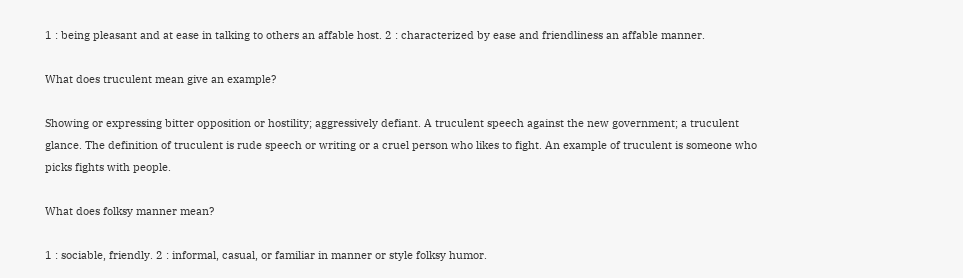1 : being pleasant and at ease in talking to others an affable host. 2 : characterized by ease and friendliness an affable manner.

What does truculent mean give an example?

Showing or expressing bitter opposition or hostility; aggressively defiant. A truculent speech against the new government; a truculent glance. The definition of truculent is rude speech or writing or a cruel person who likes to fight. An example of truculent is someone who picks fights with people.

What does folksy manner mean?

1 : sociable, friendly. 2 : informal, casual, or familiar in manner or style folksy humor.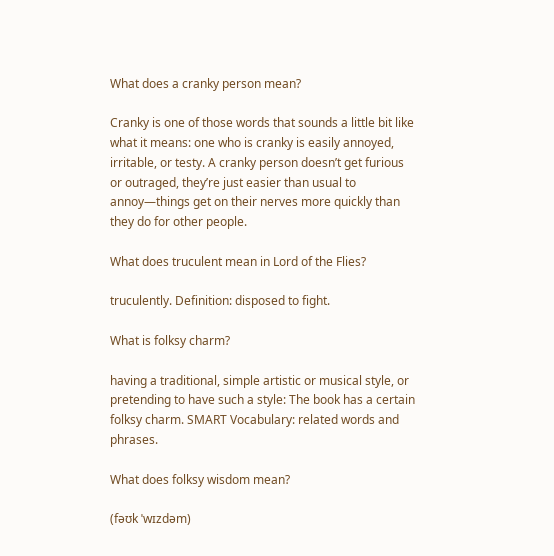What does a cranky person mean?

Cranky is one of those words that sounds a little bit like what it means: one who is cranky is easily annoyed, irritable, or testy. A cranky person doesn’t get furious or outraged, they’re just easier than usual to annoy—things get on their nerves more quickly than they do for other people.

What does truculent mean in Lord of the Flies?

truculently. Definition: disposed to fight.

What is folksy charm?

having a traditional, simple artistic or musical style, or pretending to have such a style: The book has a certain folksy charm. SMART Vocabulary: related words and phrases.

What does folksy wisdom mean?

(fəʊk ˈwɪzdəm)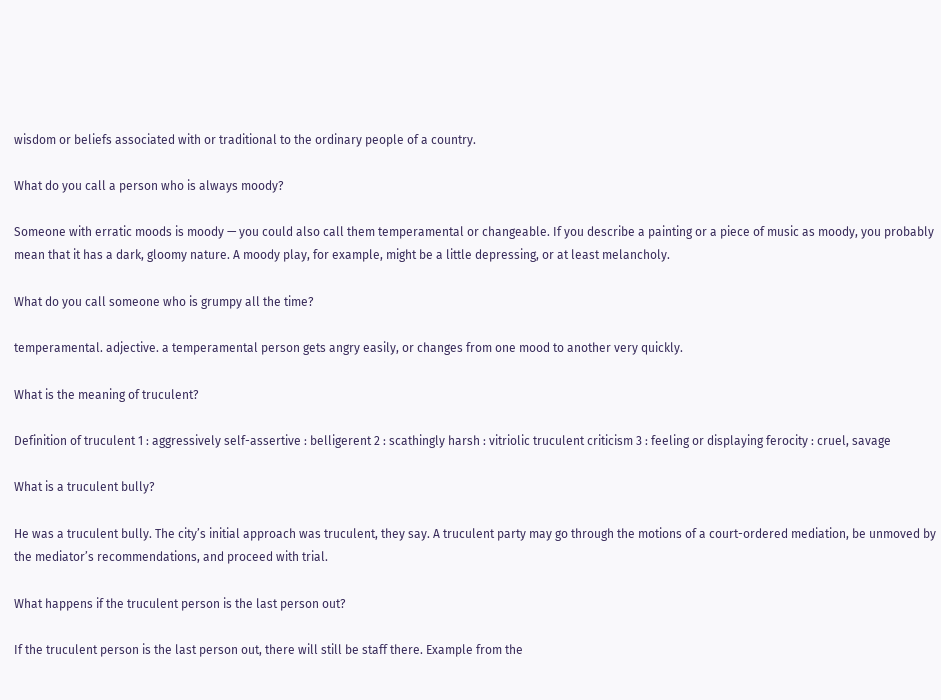wisdom or beliefs associated with or traditional to the ordinary people of a country.

What do you call a person who is always moody?

Someone with erratic moods is moody — you could also call them temperamental or changeable. If you describe a painting or a piece of music as moody, you probably mean that it has a dark, gloomy nature. A moody play, for example, might be a little depressing, or at least melancholy.

What do you call someone who is grumpy all the time?

temperamental. adjective. a temperamental person gets angry easily, or changes from one mood to another very quickly.

What is the meaning of truculent?

Definition of truculent 1 : aggressively self-assertive : belligerent 2 : scathingly harsh : vitriolic truculent criticism 3 : feeling or displaying ferocity : cruel, savage

What is a truculent bully?

He was a truculent bully. The city’s initial approach was truculent, they say. A truculent party may go through the motions of a court-ordered mediation, be unmoved by the mediator’s recommendations, and proceed with trial.

What happens if the truculent person is the last person out?

If the truculent person is the last person out, there will still be staff there. Example from the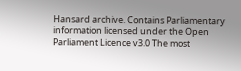Hansard archive. Contains Parliamentary information licensed under the Open Parliament Licence v3.0 The most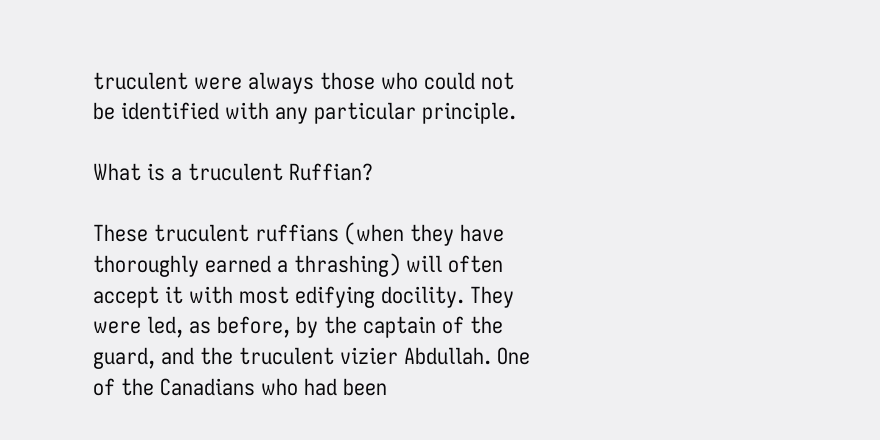truculent were always those who could not be identified with any particular principle.

What is a truculent Ruffian?

These truculent ruffians (when they have thoroughly earned a thrashing) will often accept it with most edifying docility. They were led, as before, by the captain of the guard, and the truculent vizier Abdullah. One of the Canadians who had been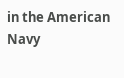in the American Navy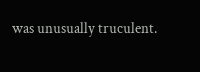was unusually truculent.